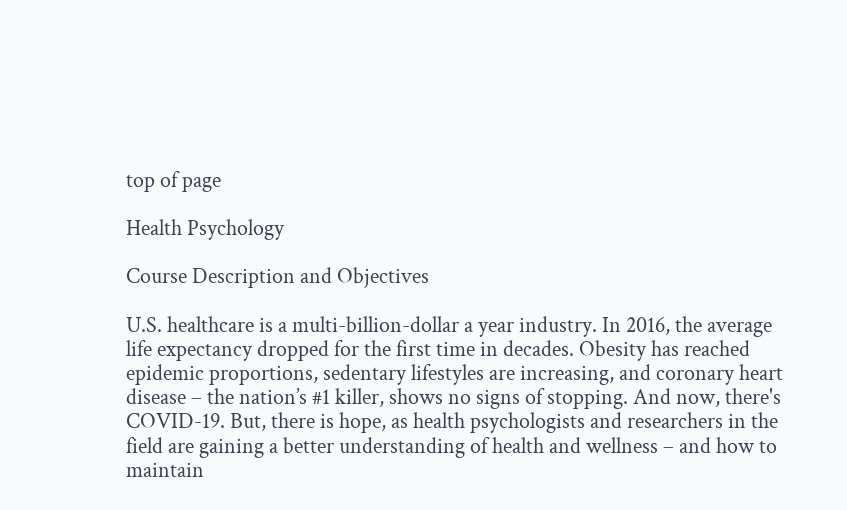top of page

Health Psychology

Course Description and Objectives

U.S. healthcare is a multi-billion-dollar a year industry. In 2016, the average life expectancy dropped for the first time in decades. Obesity has reached epidemic proportions, sedentary lifestyles are increasing, and coronary heart disease – the nation’s #1 killer, shows no signs of stopping. And now, there's COVID-19. But, there is hope, as health psychologists and researchers in the field are gaining a better understanding of health and wellness – and how to maintain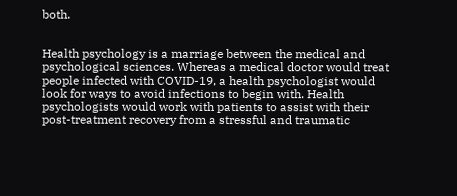both.


Health psychology is a marriage between the medical and psychological sciences. Whereas a medical doctor would treat people infected with COVID-19, a health psychologist would look for ways to avoid infections to begin with. Health psychologists would work with patients to assist with their post-treatment recovery from a stressful and traumatic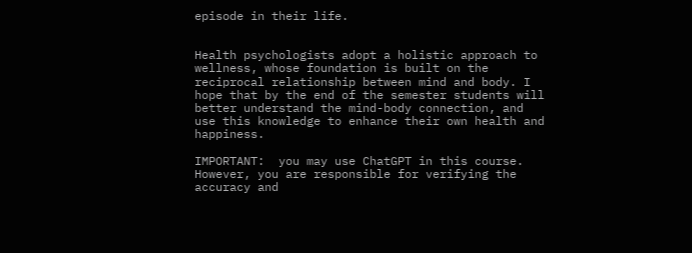episode in their life.


Health psychologists adopt a holistic approach to wellness, whose foundation is built on the reciprocal relationship between mind and body. I hope that by the end of the semester students will better understand the mind-body connection, and use this knowledge to enhance their own health and happiness.

IMPORTANT:  you may use ChatGPT in this course. However, you are responsible for verifying the accuracy and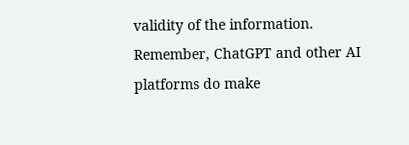validity of the information. Remember, ChatGPT and other AI platforms do make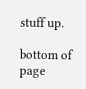stuff up.

bottom of page